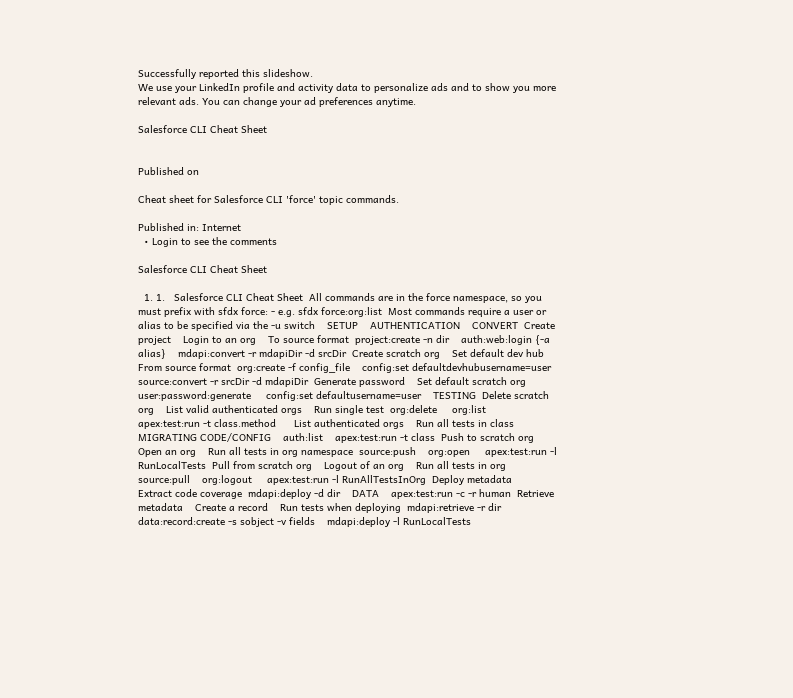Successfully reported this slideshow.
We use your LinkedIn profile and activity data to personalize ads and to show you more relevant ads. You can change your ad preferences anytime.

Salesforce CLI Cheat Sheet


Published on

Cheat sheet for Salesforce CLI 'force' topic commands.

Published in: Internet
  • Login to see the comments

Salesforce CLI Cheat Sheet

  1. 1.   Salesforce CLI Cheat Sheet  All commands are in the force namespace, so you must prefix with sfdx force: - e.g. sfdx force:org:list  Most commands require a user or alias to be specified via the -u switch    SETUP    AUTHENTICATION    CONVERT  Create project    Login to an org    To source format  project:create -n dir    auth:web:login {-a alias}    mdapi:convert -r mdapiDir -d srcDir  Create scratch org    Set default dev hub    From source format  org:create -f config_file    config:set defaultdevhubusername=user    source:convert -r srcDir -d mdapiDir  Generate password    Set default scratch org      user:password:generate     config:set defaultusername=user    TESTING  Delete scratch org    List valid authenticated orgs    Run single test  org:delete     org:list    apex:test:run -t class.method      List authenticated orgs    Run all tests in class  MIGRATING CODE/CONFIG    auth:list    apex:test:run -t class  Push to scratch org    Open an org    Run all tests in org namespace  source:push    org:open     apex:test:run -l RunLocalTests  Pull from scratch org    Logout of an org    Run all tests in org  source:pull    org:logout     apex:test:run -l RunAllTestsInOrg  Deploy metadata        Extract code coverage  mdapi:deploy -d dir    DATA    apex:test:run -c -r human  Retrieve metadata    Create a record    Run tests when deploying  mdapi:retrieve -r dir    data:record:create -s sobject -v fields    mdapi:deploy -l RunLocalTests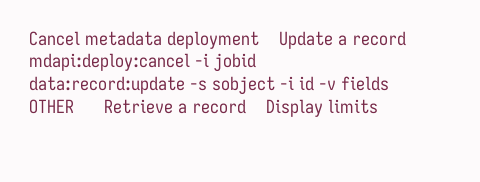Cancel metadata deployment    Update a record      mdapi:deploy:cancel -i jobid    data:record:update -s sobject -i id -v fields    OTHER      Retrieve a record    Display limits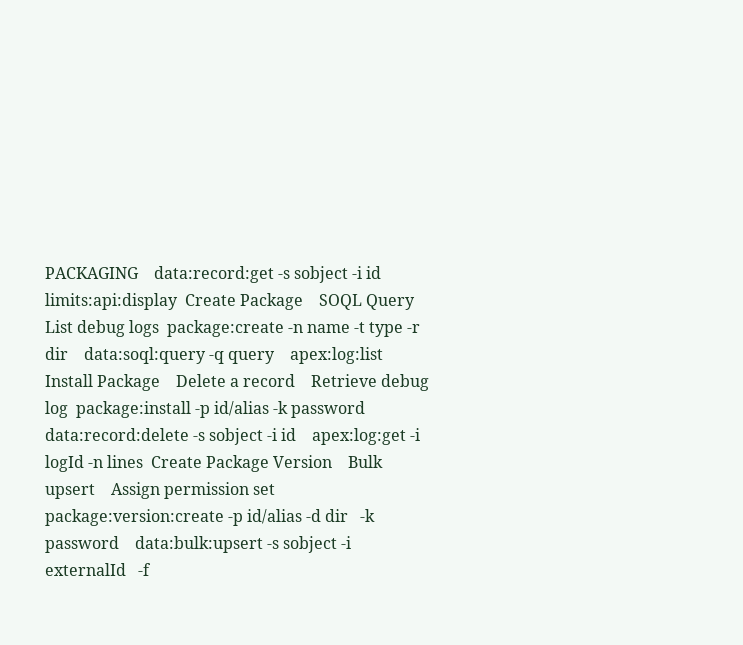PACKAGING    data:record:get -s sobject -i id    limits:api:display  Create Package    SOQL Query    List debug logs  package:create -n name -t type -r dir    data:soql:query -q query    apex:log:list  Install Package    Delete a record    Retrieve debug log  package:install -p id/alias -k password    data:record:delete -s sobject -i id    apex:log:get -i logId -n lines  Create Package Version    Bulk upsert    Assign permission set  package:version:create -p id/alias -d dir   -k password    data:bulk:upsert -s sobject -i externalId   -f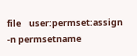file    user:permset:assign -n permsetname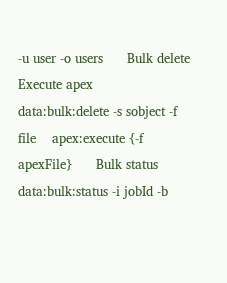-u user -o users      Bulk delete    Execute apex      data:bulk:delete -s sobject -f file    apex:execute {-f apexFile}      Bulk status          data:bulk:status -i jobId -b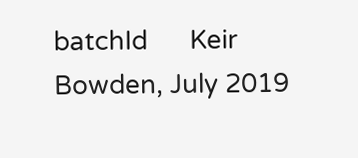batchId      Keir Bowden, July 2019